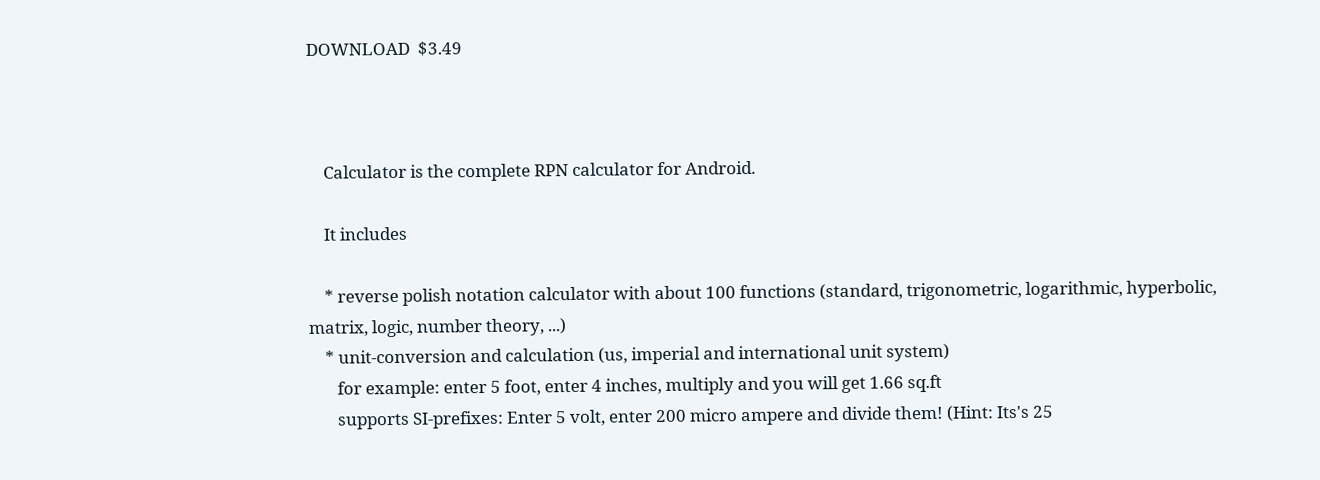DOWNLOAD  $3.49



    Calculator is the complete RPN calculator for Android.

    It includes

    * reverse polish notation calculator with about 100 functions (standard, trigonometric, logarithmic, hyperbolic, matrix, logic, number theory, ...)
    * unit-conversion and calculation (us, imperial and international unit system)
       for example: enter 5 foot, enter 4 inches, multiply and you will get 1.66 sq.ft
       supports SI-prefixes: Enter 5 volt, enter 200 micro ampere and divide them! (Hint: Its's 25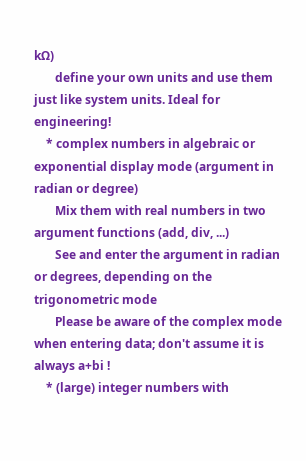kΩ)
       define your own units and use them just like system units. Ideal for engineering!
    * complex numbers in algebraic or exponential display mode (argument in radian or degree)
       Mix them with real numbers in two argument functions (add, div, ...)
       See and enter the argument in radian or degrees, depending on the trigonometric mode
       Please be aware of the complex mode when entering data; don't assume it is always a+bi !
    * (large) integer numbers with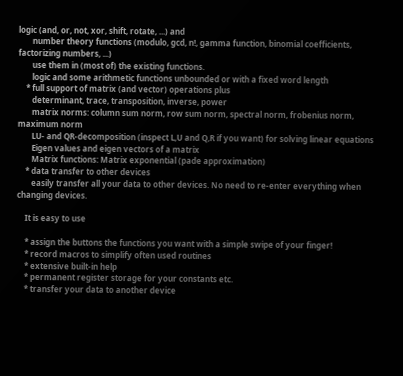logic (and, or, not, xor, shift, rotate, ...) and
       number theory functions (modulo, gcd, n!, gamma function, binomial coefficients, factorizing numbers, ...)
       use them in (most of) the existing functions.
       logic and some arithmetic functions unbounded or with a fixed word length
    * full support of matrix (and vector) operations plus
       determinant, trace, transposition, inverse, power
       matrix norms: column sum norm, row sum norm, spectral norm, frobenius norm, maximum norm
       LU- and QR-decomposition (inspect L,U and Q,R if you want) for solving linear equations
       Eigen values and eigen vectors of a matrix
       Matrix functions: Matrix exponential (pade approximation)
    * data transfer to other devices
       easily transfer all your data to other devices. No need to re-enter everything when changing devices.

    It is easy to use

    * assign the buttons the functions you want with a simple swipe of your finger!
    * record macros to simplify often used routines
    * extensive built-in help
    * permanent register storage for your constants etc.
    * transfer your data to another device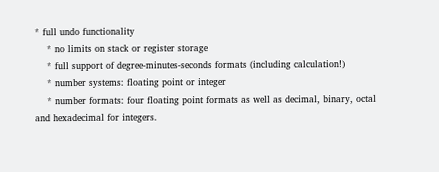* full undo functionality
    * no limits on stack or register storage
    * full support of degree-minutes-seconds formats (including calculation!)
    * number systems: floating point or integer
    * number formats: four floating point formats as well as decimal, binary, octal and hexadecimal for integers.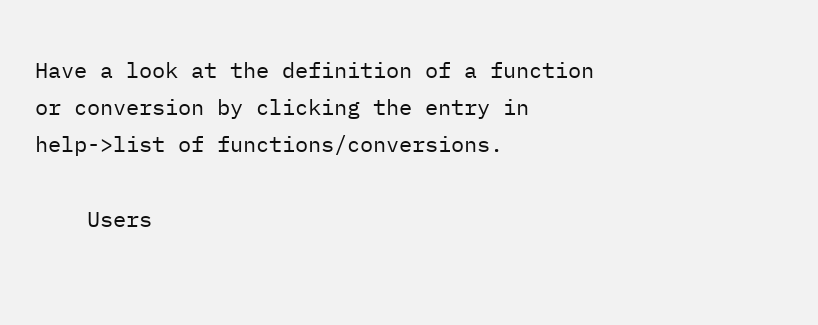Have a look at the definition of a function or conversion by clicking the entry in help->list of functions/conversions.

    Users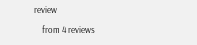review

    from 4 reviews